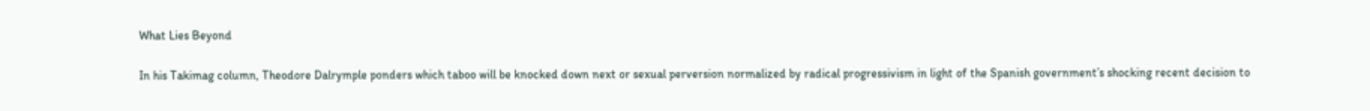What Lies Beyond

In his Takimag column, Theodore Dalrymple ponders which taboo will be knocked down next or sexual perversion normalized by radical progressivism in light of the Spanish government’s shocking recent decision to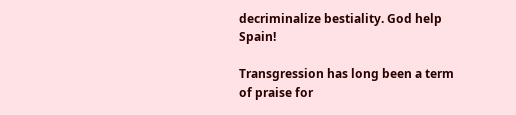decriminalize bestiality. God help Spain!

Transgression has long been a term of praise for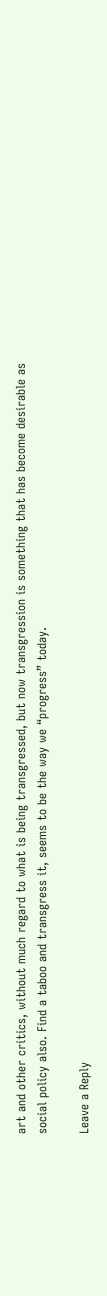art and other critics, without much regard to what is being transgressed, but now transgression is something that has become desirable as social policy also. Find a taboo and transgress it, seems to be the way we “progress” today.

Leave a Reply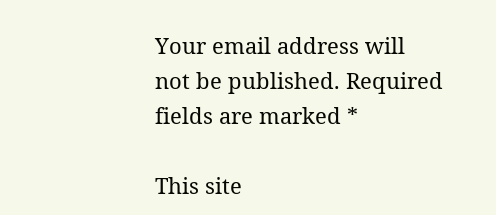Your email address will not be published. Required fields are marked *

This site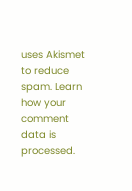uses Akismet to reduce spam. Learn how your comment data is processed.